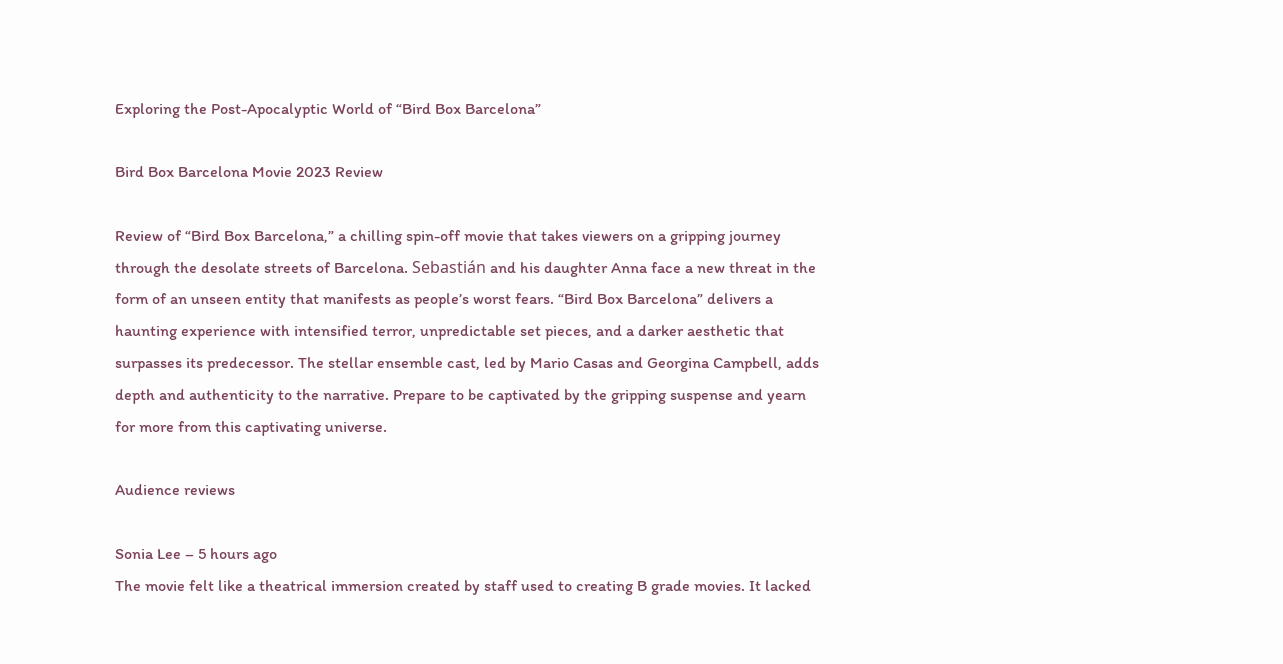Exploring the Post-Apocalyptic World of “Bird Box Barcelona”

Bird Box Barcelona Movie 2023 Review

Review of “Bird Box Barcelona,” a chilling spin-off movie that takes viewers on a gripping journey through the desolate streets of Barcelona. Sebastián and his daughter Anna face a new threat in the form of an unseen entity that manifests as people’s worst fears. “Bird Box Barcelona” delivers a haunting experience with intensified terror, unpredictable set pieces, and a darker aesthetic that surpasses its predecessor. The stellar ensemble cast, led by Mario Casas and Georgina Campbell, adds depth and authenticity to the narrative. Prepare to be captivated by the gripping suspense and yearn for more from this captivating universe.

Audience reviews

Sonia Lee – 5 hours ago
The movie felt like a theatrical immersion created by staff used to creating B grade movies. It lacked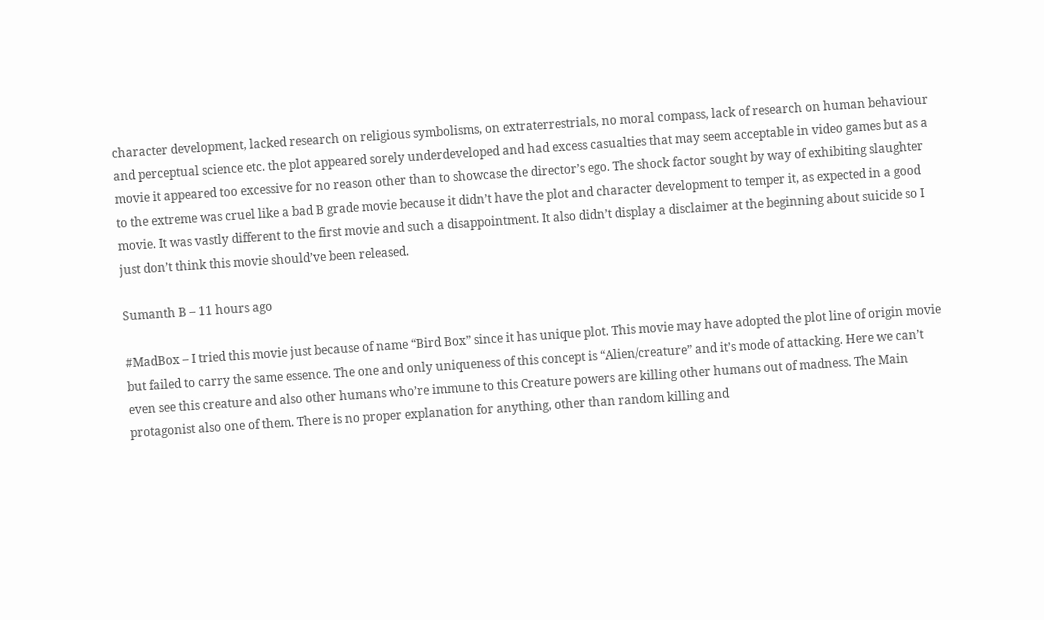character development, lacked research on religious symbolisms, on extraterrestrials, no moral compass, lack of research on human behaviour and perceptual science etc. the plot appeared sorely underdeveloped and had excess casualties that may seem acceptable in video games but as a movie it appeared too excessive for no reason other than to showcase the director’s ego. The shock factor sought by way of exhibiting slaughter to the extreme was cruel like a bad B grade movie because it didn’t have the plot and character development to temper it, as expected in a good movie. It was vastly different to the first movie and such a disappointment. It also didn’t display a disclaimer at the beginning about suicide so I just don’t think this movie should’ve been released.

Sumanth B – 11 hours ago

#MadBox – I tried this movie just because of name “Bird Box” since it has unique plot. This movie may have adopted the plot line of origin movie but failed to carry the same essence. The one and only uniqueness of this concept is “Alien/creature” and it’s mode of attacking. Here we can’t even see this creature and also other humans who’re immune to this Creature powers are killing other humans out of madness. The Main protagonist also one of them. There is no proper explanation for anything, other than random killing and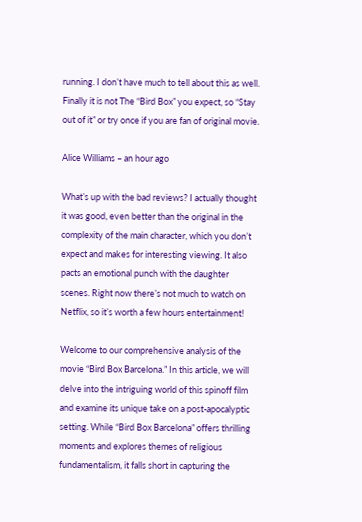running. I don’t have much to tell about this as well. Finally it is not The “Bird Box” you expect, so “Stay out of it” or try once if you are fan of original movie.

Alice Williams – an hour ago

What’s up with the bad reviews? I actually thought it was good, even better than the original in the complexity of the main character, which you don’t expect and makes for interesting viewing. It also pacts an emotional punch with the daughter scenes. Right now there’s not much to watch on Netflix, so it’s worth a few hours entertainment!

Welcome to our comprehensive analysis of the movie “Bird Box Barcelona.” In this article, we will delve into the intriguing world of this spinoff film and examine its unique take on a post-apocalyptic setting. While “Bird Box Barcelona” offers thrilling moments and explores themes of religious fundamentalism, it falls short in capturing the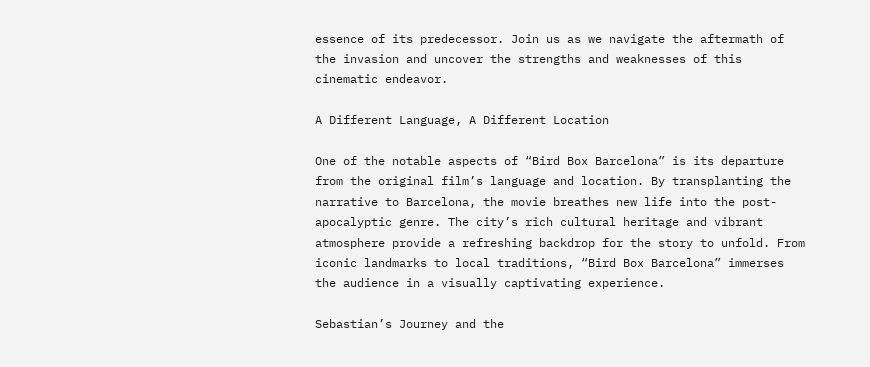essence of its predecessor. Join us as we navigate the aftermath of the invasion and uncover the strengths and weaknesses of this cinematic endeavor.

A Different Language, A Different Location

One of the notable aspects of “Bird Box Barcelona” is its departure from the original film’s language and location. By transplanting the narrative to Barcelona, the movie breathes new life into the post-apocalyptic genre. The city’s rich cultural heritage and vibrant atmosphere provide a refreshing backdrop for the story to unfold. From iconic landmarks to local traditions, “Bird Box Barcelona” immerses the audience in a visually captivating experience.

Sebastian’s Journey and the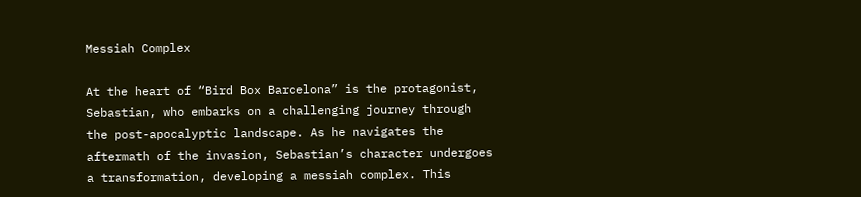Messiah Complex

At the heart of “Bird Box Barcelona” is the protagonist, Sebastian, who embarks on a challenging journey through the post-apocalyptic landscape. As he navigates the aftermath of the invasion, Sebastian’s character undergoes a transformation, developing a messiah complex. This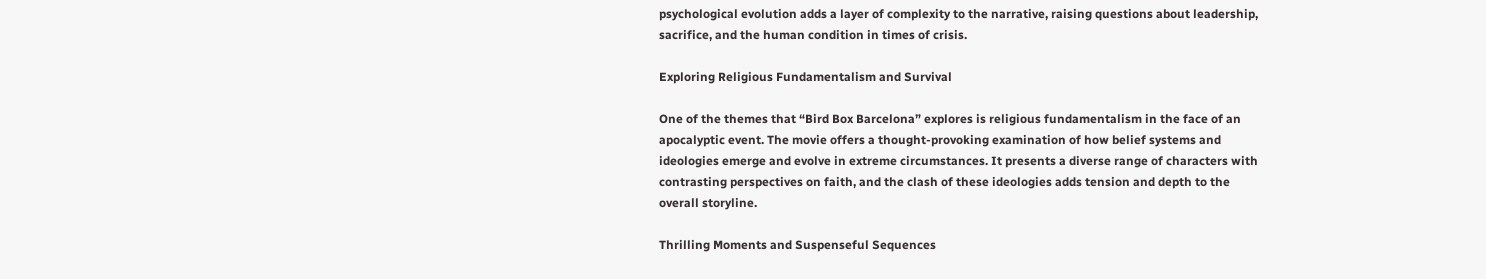psychological evolution adds a layer of complexity to the narrative, raising questions about leadership, sacrifice, and the human condition in times of crisis.

Exploring Religious Fundamentalism and Survival

One of the themes that “Bird Box Barcelona” explores is religious fundamentalism in the face of an apocalyptic event. The movie offers a thought-provoking examination of how belief systems and ideologies emerge and evolve in extreme circumstances. It presents a diverse range of characters with contrasting perspectives on faith, and the clash of these ideologies adds tension and depth to the overall storyline.

Thrilling Moments and Suspenseful Sequences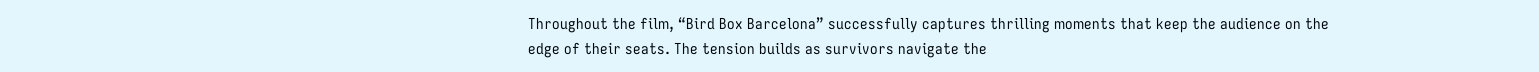Throughout the film, “Bird Box Barcelona” successfully captures thrilling moments that keep the audience on the edge of their seats. The tension builds as survivors navigate the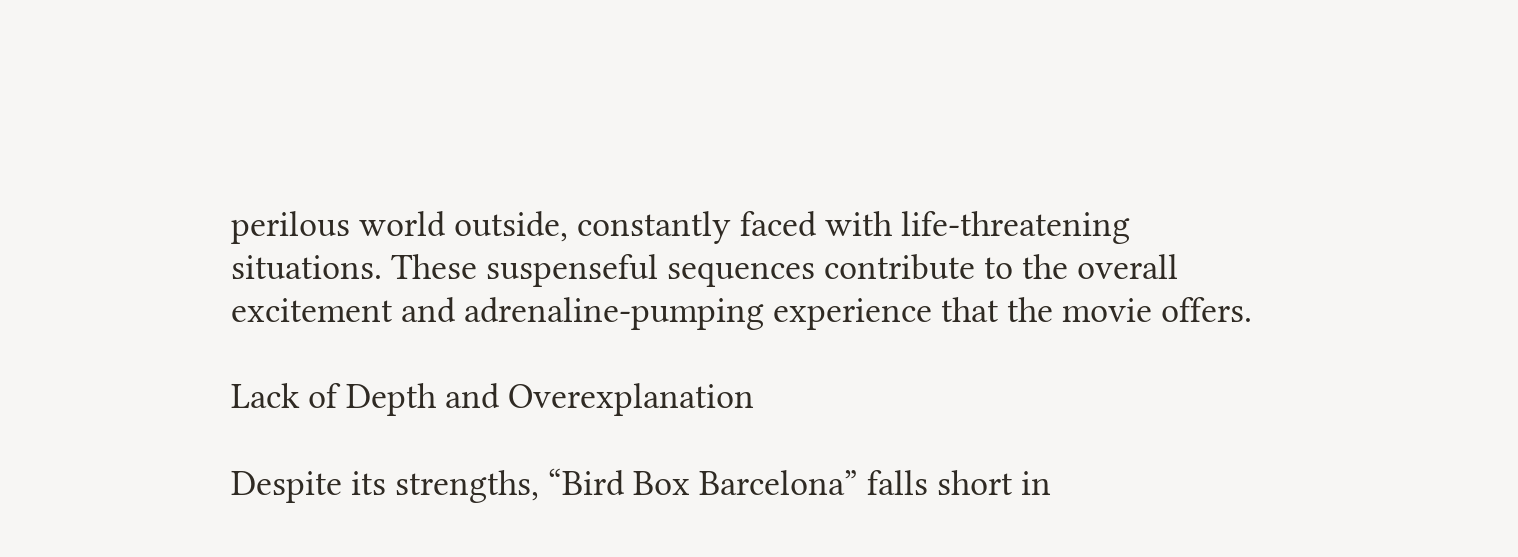perilous world outside, constantly faced with life-threatening situations. These suspenseful sequences contribute to the overall excitement and adrenaline-pumping experience that the movie offers.

Lack of Depth and Overexplanation

Despite its strengths, “Bird Box Barcelona” falls short in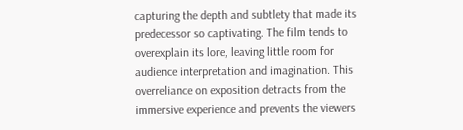capturing the depth and subtlety that made its predecessor so captivating. The film tends to overexplain its lore, leaving little room for audience interpretation and imagination. This overreliance on exposition detracts from the immersive experience and prevents the viewers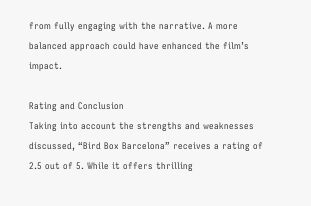from fully engaging with the narrative. A more balanced approach could have enhanced the film’s impact.

Rating and Conclusion
Taking into account the strengths and weaknesses discussed, “Bird Box Barcelona” receives a rating of 2.5 out of 5. While it offers thrilling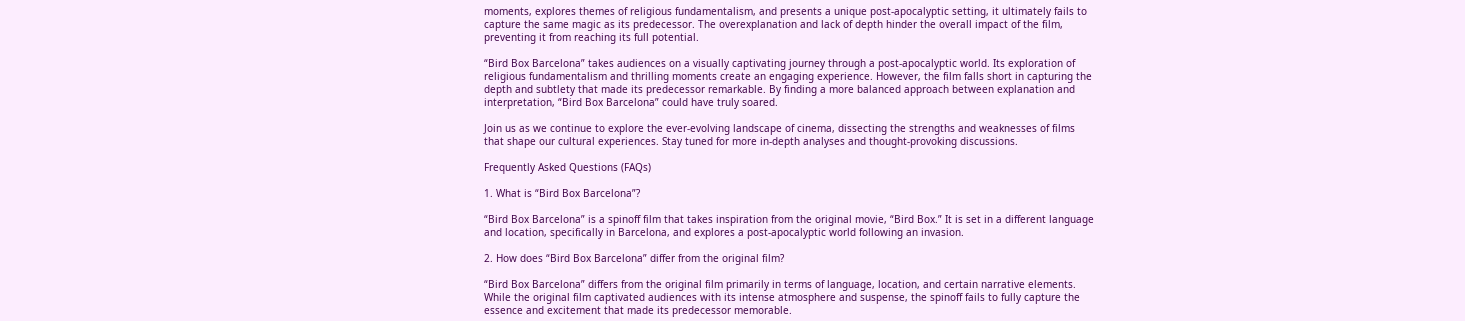moments, explores themes of religious fundamentalism, and presents a unique post-apocalyptic setting, it ultimately fails to capture the same magic as its predecessor. The overexplanation and lack of depth hinder the overall impact of the film, preventing it from reaching its full potential.

“Bird Box Barcelona” takes audiences on a visually captivating journey through a post-apocalyptic world. Its exploration of religious fundamentalism and thrilling moments create an engaging experience. However, the film falls short in capturing the depth and subtlety that made its predecessor remarkable. By finding a more balanced approach between explanation and interpretation, “Bird Box Barcelona” could have truly soared.

Join us as we continue to explore the ever-evolving landscape of cinema, dissecting the strengths and weaknesses of films that shape our cultural experiences. Stay tuned for more in-depth analyses and thought-provoking discussions.

Frequently Asked Questions (FAQs)

1. What is “Bird Box Barcelona”?

“Bird Box Barcelona” is a spinoff film that takes inspiration from the original movie, “Bird Box.” It is set in a different language and location, specifically in Barcelona, and explores a post-apocalyptic world following an invasion.

2. How does “Bird Box Barcelona” differ from the original film?

“Bird Box Barcelona” differs from the original film primarily in terms of language, location, and certain narrative elements. While the original film captivated audiences with its intense atmosphere and suspense, the spinoff fails to fully capture the essence and excitement that made its predecessor memorable.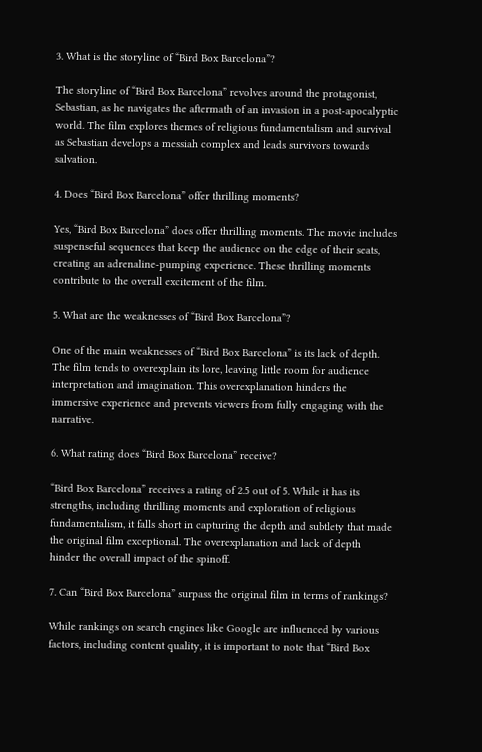3. What is the storyline of “Bird Box Barcelona”?

The storyline of “Bird Box Barcelona” revolves around the protagonist, Sebastian, as he navigates the aftermath of an invasion in a post-apocalyptic world. The film explores themes of religious fundamentalism and survival as Sebastian develops a messiah complex and leads survivors towards salvation.

4. Does “Bird Box Barcelona” offer thrilling moments?

Yes, “Bird Box Barcelona” does offer thrilling moments. The movie includes suspenseful sequences that keep the audience on the edge of their seats, creating an adrenaline-pumping experience. These thrilling moments contribute to the overall excitement of the film.

5. What are the weaknesses of “Bird Box Barcelona”?

One of the main weaknesses of “Bird Box Barcelona” is its lack of depth. The film tends to overexplain its lore, leaving little room for audience interpretation and imagination. This overexplanation hinders the immersive experience and prevents viewers from fully engaging with the narrative.

6. What rating does “Bird Box Barcelona” receive?

“Bird Box Barcelona” receives a rating of 2.5 out of 5. While it has its strengths, including thrilling moments and exploration of religious fundamentalism, it falls short in capturing the depth and subtlety that made the original film exceptional. The overexplanation and lack of depth hinder the overall impact of the spinoff.

7. Can “Bird Box Barcelona” surpass the original film in terms of rankings?

While rankings on search engines like Google are influenced by various factors, including content quality, it is important to note that “Bird Box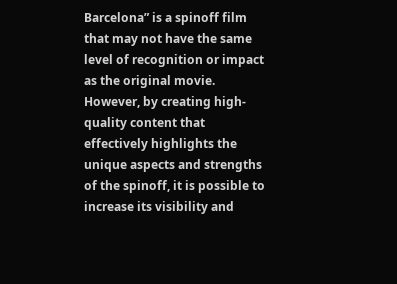Barcelona” is a spinoff film that may not have the same level of recognition or impact as the original movie. However, by creating high-quality content that effectively highlights the unique aspects and strengths of the spinoff, it is possible to increase its visibility and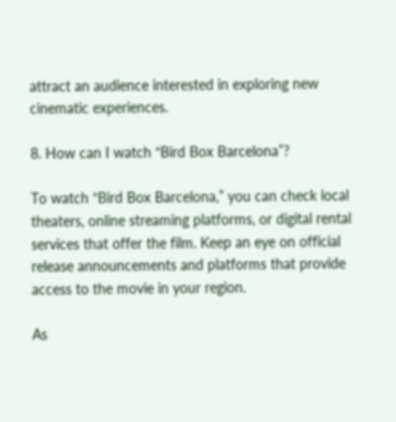attract an audience interested in exploring new cinematic experiences.

8. How can I watch “Bird Box Barcelona”?

To watch “Bird Box Barcelona,” you can check local theaters, online streaming platforms, or digital rental services that offer the film. Keep an eye on official release announcements and platforms that provide access to the movie in your region.

As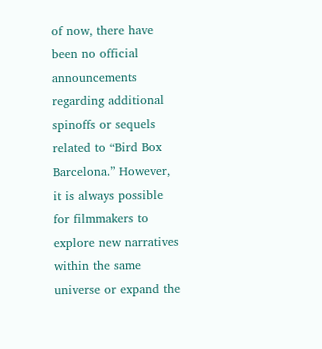of now, there have been no official announcements regarding additional spinoffs or sequels related to “Bird Box Barcelona.” However, it is always possible for filmmakers to explore new narratives within the same universe or expand the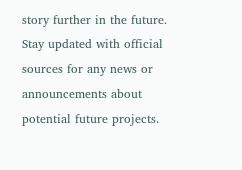story further in the future. Stay updated with official sources for any news or announcements about potential future projects.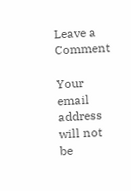Leave a Comment

Your email address will not be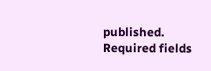published. Required fields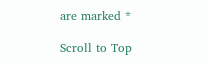are marked *

Scroll to Top